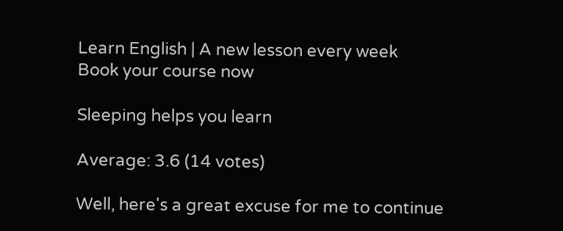Learn English | A new lesson every week
Book your course now

Sleeping helps you learn

Average: 3.6 (14 votes)

Well, here's a great excuse for me to continue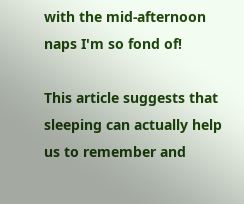with the mid-afternoon naps I'm so fond of!

This article suggests that sleeping can actually help us to remember and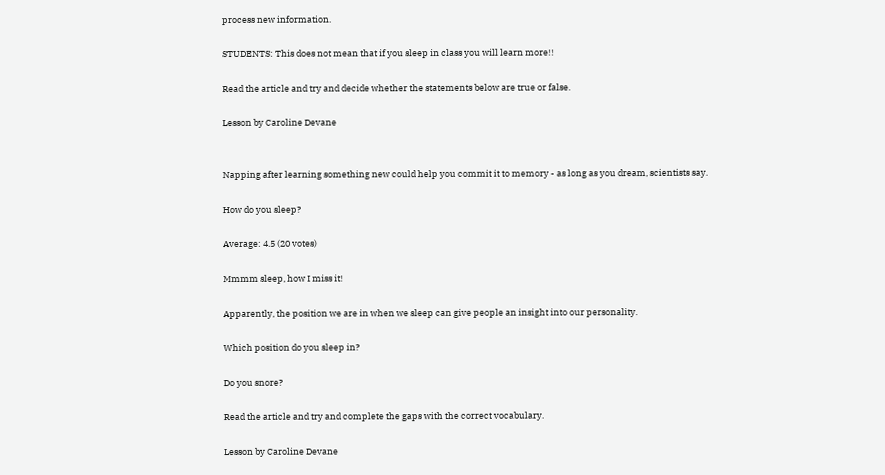process new information.

STUDENTS: This does not mean that if you sleep in class you will learn more!!

Read the article and try and decide whether the statements below are true or false.

Lesson by Caroline Devane


Napping after learning something new could help you commit it to memory - as long as you dream, scientists say.

How do you sleep?

Average: 4.5 (20 votes)

Mmmm sleep, how I miss it!

Apparently, the position we are in when we sleep can give people an insight into our personality.

Which position do you sleep in?

Do you snore?

Read the article and try and complete the gaps with the correct vocabulary.

Lesson by Caroline Devane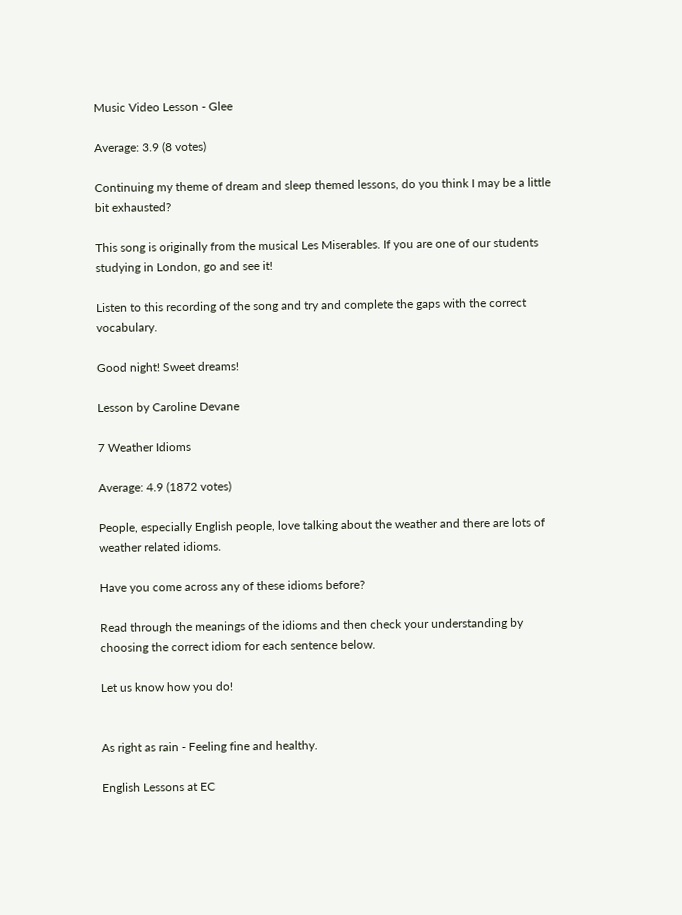Music Video Lesson - Glee

Average: 3.9 (8 votes)

Continuing my theme of dream and sleep themed lessons, do you think I may be a little bit exhausted?

This song is originally from the musical Les Miserables. If you are one of our students studying in London, go and see it!

Listen to this recording of the song and try and complete the gaps with the correct vocabulary.

Good night! Sweet dreams!

Lesson by Caroline Devane

7 Weather Idioms

Average: 4.9 (1872 votes)

People, especially English people, love talking about the weather and there are lots of weather related idioms.

Have you come across any of these idioms before?

Read through the meanings of the idioms and then check your understanding by choosing the correct idiom for each sentence below.

Let us know how you do!


As right as rain - Feeling fine and healthy.

English Lessons at EC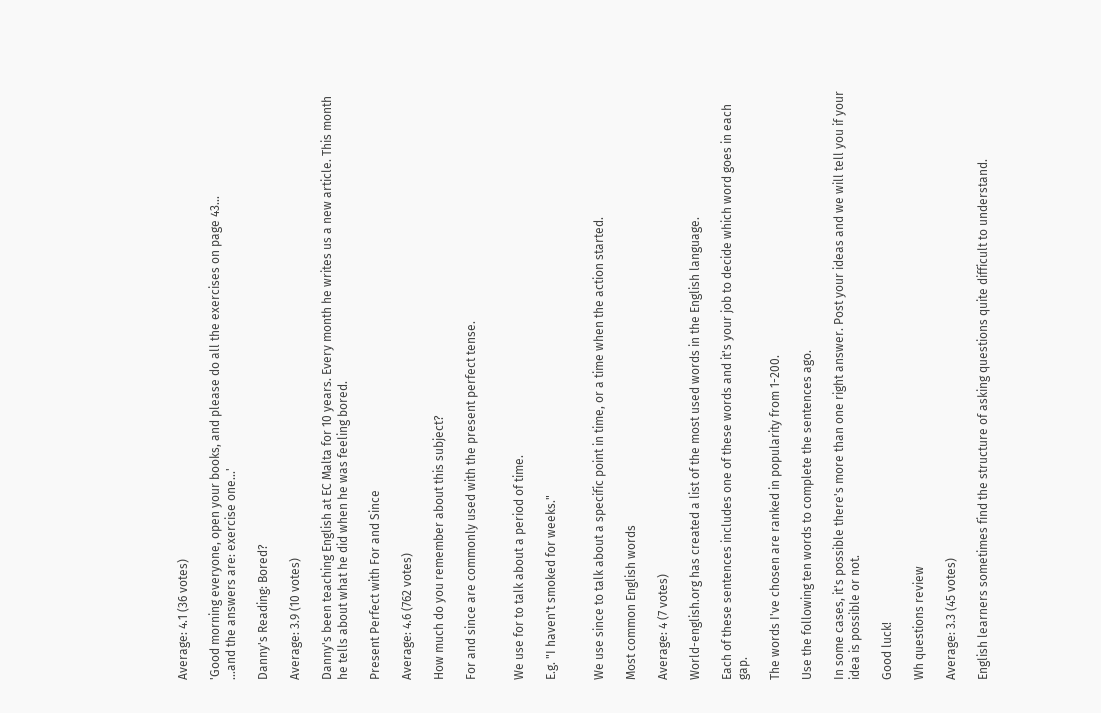Average: 4.1 (36 votes)

'Good morning everyone, open your books, and please do all the exercises on page 43...
...and the answers are: exercise one...'

Danny's Reading: Bored?

Average: 3.9 (10 votes)

Danny's been teaching English at EC Malta for 10 years. Every month he writes us a new article. This month he tells about what he did when he was feeling bored.

Present Perfect with For and Since

Average: 4.6 (762 votes)

How much do you remember about this subject?

For and since are commonly used with the present perfect tense.


We use for to talk about a period of time.

E.g. "I haven't smoked for weeks."


We use since to talk about a specific point in time, or a time when the action started.

Most common English words

Average: 4 (7 votes)

World-english.org has created a list of the most used words in the English language.

Each of these sentences includes one of these words and it's your job to decide which word goes in each gap.

The words I've chosen are ranked in popularity from 1-200.

Use the following ten words to complete the sentences ago.

In some cases, it's possible there's more than one right answer. Post your ideas and we will tell you if your idea is possible or not.

Good luck!

Wh questions review

Average: 3.3 (45 votes)

English learners sometimes find the structure of asking questions quite difficult to understand.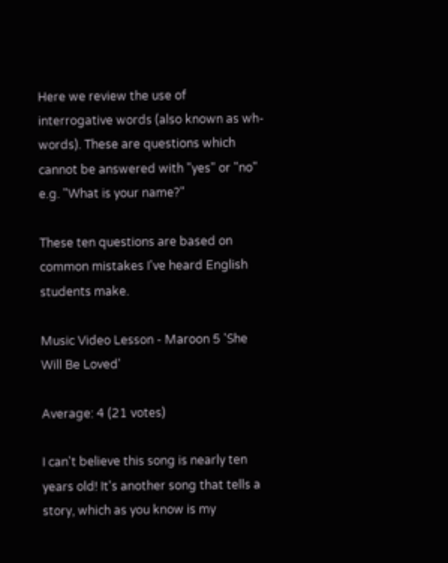Here we review the use of interrogative words (also known as wh-words). These are questions which cannot be answered with "yes" or "no" e.g. "What is your name?"

These ten questions are based on common mistakes I've heard English students make.

Music Video Lesson - Maroon 5 'She Will Be Loved'

Average: 4 (21 votes)

I can't believe this song is nearly ten years old! It's another song that tells a story, which as you know is my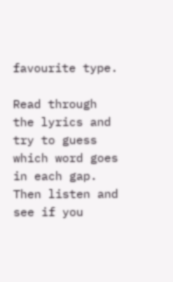favourite type.

Read through the lyrics and try to guess which word goes in each gap. Then listen and see if you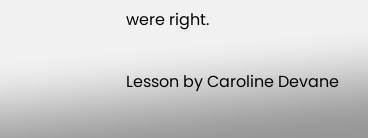were right.

Lesson by Caroline Devane